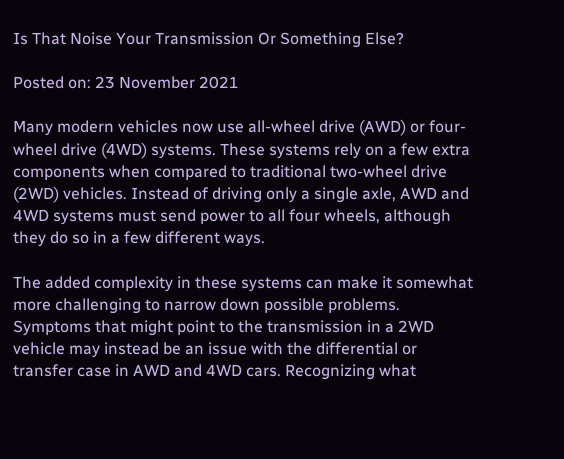Is That Noise Your Transmission Or Something Else?

Posted on: 23 November 2021

Many modern vehicles now use all-wheel drive (AWD) or four-wheel drive (4WD) systems. These systems rely on a few extra components when compared to traditional two-wheel drive (2WD) vehicles. Instead of driving only a single axle, AWD and 4WD systems must send power to all four wheels, although they do so in a few different ways.

The added complexity in these systems can make it somewhat more challenging to narrow down possible problems. Symptoms that might point to the transmission in a 2WD vehicle may instead be an issue with the differential or transfer case in AWD and 4WD cars. Recognizing what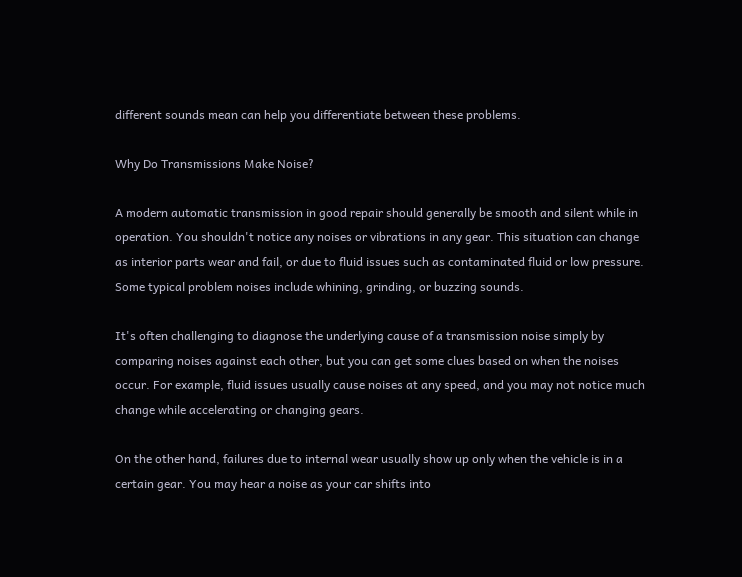different sounds mean can help you differentiate between these problems.

Why Do Transmissions Make Noise?

A modern automatic transmission in good repair should generally be smooth and silent while in operation. You shouldn't notice any noises or vibrations in any gear. This situation can change as interior parts wear and fail, or due to fluid issues such as contaminated fluid or low pressure. Some typical problem noises include whining, grinding, or buzzing sounds.

It's often challenging to diagnose the underlying cause of a transmission noise simply by comparing noises against each other, but you can get some clues based on when the noises occur. For example, fluid issues usually cause noises at any speed, and you may not notice much change while accelerating or changing gears.

On the other hand, failures due to internal wear usually show up only when the vehicle is in a certain gear. You may hear a noise as your car shifts into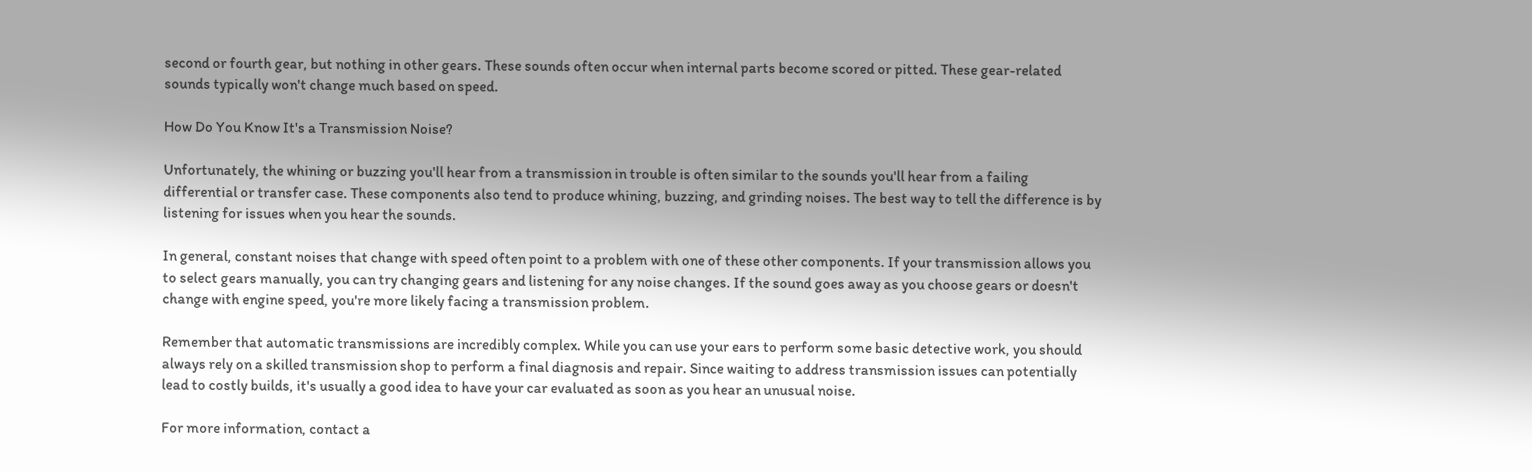second or fourth gear, but nothing in other gears. These sounds often occur when internal parts become scored or pitted. These gear-related sounds typically won't change much based on speed.

How Do You Know It's a Transmission Noise?

Unfortunately, the whining or buzzing you'll hear from a transmission in trouble is often similar to the sounds you'll hear from a failing differential or transfer case. These components also tend to produce whining, buzzing, and grinding noises. The best way to tell the difference is by listening for issues when you hear the sounds.

In general, constant noises that change with speed often point to a problem with one of these other components. If your transmission allows you to select gears manually, you can try changing gears and listening for any noise changes. If the sound goes away as you choose gears or doesn't change with engine speed, you're more likely facing a transmission problem.

Remember that automatic transmissions are incredibly complex. While you can use your ears to perform some basic detective work, you should always rely on a skilled transmission shop to perform a final diagnosis and repair. Since waiting to address transmission issues can potentially lead to costly builds, it's usually a good idea to have your car evaluated as soon as you hear an unusual noise.

For more information, contact a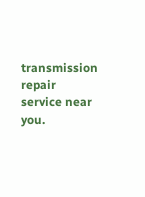transmission repair service near you.